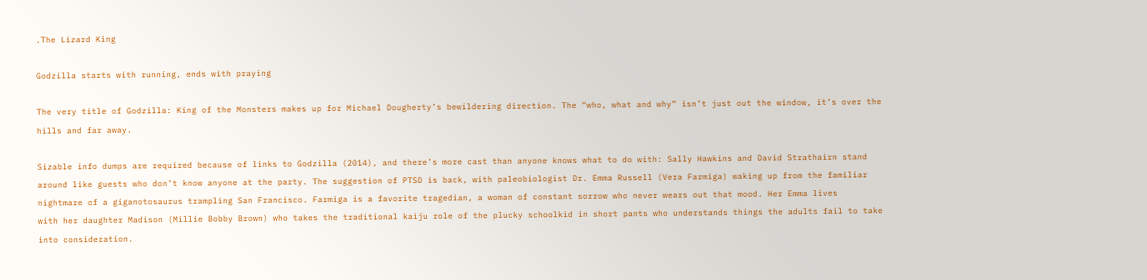.The Lizard King

Godzilla starts with running, ends with praying

The very title of Godzilla: King of the Monsters makes up for Michael Dougherty’s bewildering direction. The “who, what and why” isn’t just out the window, it’s over the hills and far away.

Sizable info dumps are required because of links to Godzilla (2014), and there’s more cast than anyone knows what to do with: Sally Hawkins and David Strathairn stand around like guests who don’t know anyone at the party. The suggestion of PTSD is back, with paleobiologist Dr. Emma Russell (Vera Farmiga) waking up from the familiar nightmare of a giganotosaurus trampling San Francisco. Farmiga is a favorite tragedian, a woman of constant sorrow who never wears out that mood. Her Emma lives
with her daughter Madison (Millie Bobby Brown) who takes the traditional kaiju role of the plucky schoolkid in short pants who understands things the adults fail to take into consideration.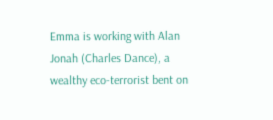Emma is working with Alan Jonah (Charles Dance), a wealthy eco-terrorist bent on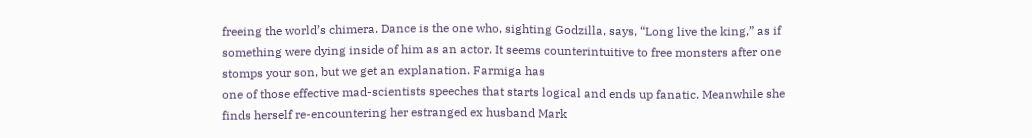freeing the world’s chimera. Dance is the one who, sighting Godzilla, says, “Long live the king,” as if something were dying inside of him as an actor. It seems counterintuitive to free monsters after one stomps your son, but we get an explanation. Farmiga has
one of those effective mad-scientists speeches that starts logical and ends up fanatic. Meanwhile she finds herself re-encountering her estranged ex husband Mark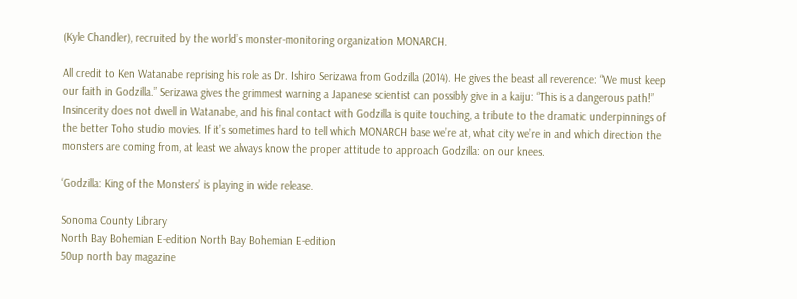(Kyle Chandler), recruited by the world’s monster-monitoring organization MONARCH.

All credit to Ken Watanabe reprising his role as Dr. Ishiro Serizawa from Godzilla (2014). He gives the beast all reverence: “We must keep our faith in Godzilla.” Serizawa gives the grimmest warning a Japanese scientist can possibly give in a kaiju: “This is a dangerous path!” Insincerity does not dwell in Watanabe, and his final contact with Godzilla is quite touching, a tribute to the dramatic underpinnings of the better Toho studio movies. If it’s sometimes hard to tell which MONARCH base we’re at, what city we’re in and which direction the monsters are coming from, at least we always know the proper attitude to approach Godzilla: on our knees.

‘Godzilla: King of the Monsters’ is playing in wide release.

Sonoma County Library
North Bay Bohemian E-edition North Bay Bohemian E-edition
50up north bay magazine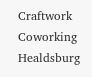Craftwork Coworking Healdsburg